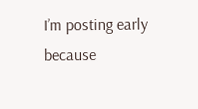I’m posting early because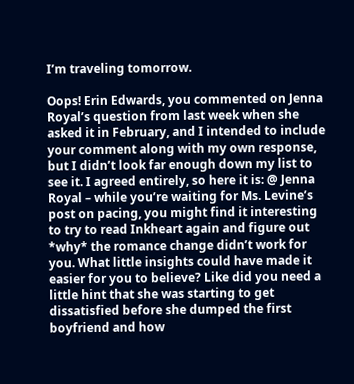I’m traveling tomorrow.

Oops! Erin Edwards, you commented on Jenna Royal’s question from last week when she asked it in February, and I intended to include your comment along with my own response, but I didn’t look far enough down my list to see it. I agreed entirely, so here it is: @ Jenna Royal – while you’re waiting for Ms. Levine’s post on pacing, you might find it interesting to try to read Inkheart again and figure out *why* the romance change didn’t work for you. What little insights could have made it easier for you to believe? Like did you need a little hint that she was starting to get dissatisfied before she dumped the first boyfriend and how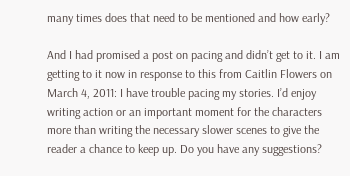many times does that need to be mentioned and how early?

And I had promised a post on pacing and didn’t get to it. I am getting to it now in response to this from Caitlin Flowers on March 4, 2011: I have trouble pacing my stories. I’d enjoy writing action or an important moment for the characters more than writing the necessary slower scenes to give the reader a chance to keep up. Do you have any suggestions?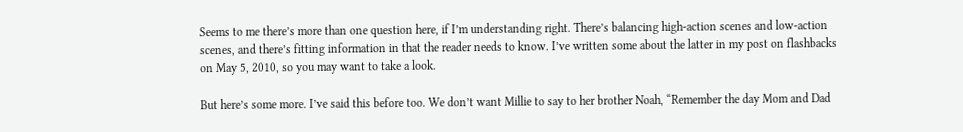Seems to me there’s more than one question here, if I’m understanding right. There’s balancing high-action scenes and low-action scenes, and there’s fitting information in that the reader needs to know. I’ve written some about the latter in my post on flashbacks on May 5, 2010, so you may want to take a look.

But here’s some more. I’ve said this before too. We don’t want Millie to say to her brother Noah, “Remember the day Mom and Dad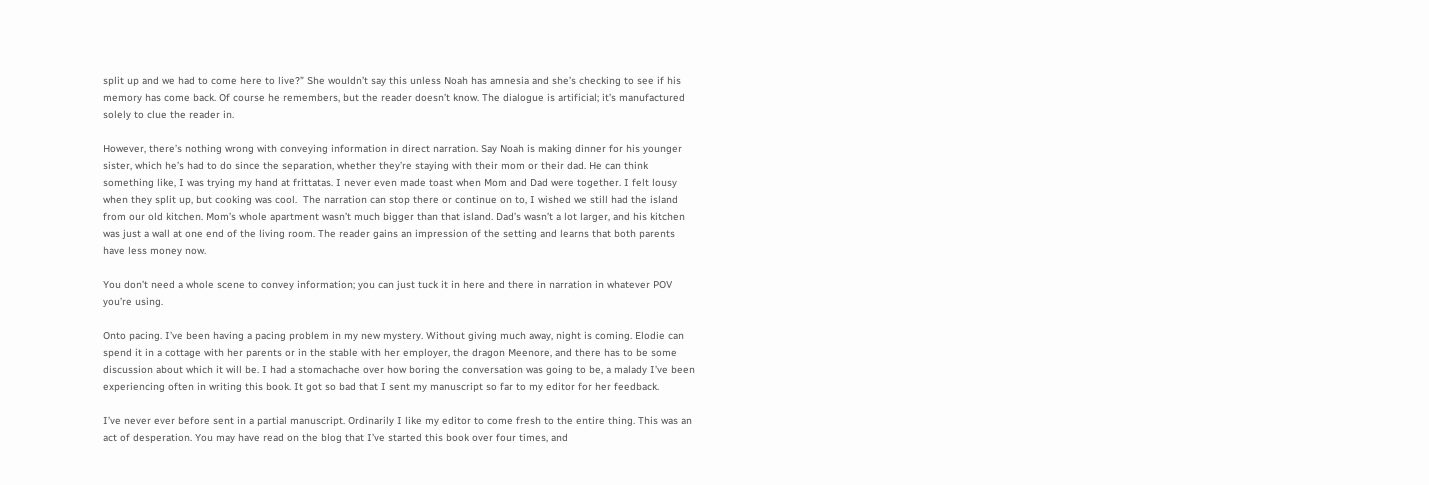split up and we had to come here to live?” She wouldn’t say this unless Noah has amnesia and she’s checking to see if his memory has come back. Of course he remembers, but the reader doesn’t know. The dialogue is artificial; it’s manufactured solely to clue the reader in.

However, there’s nothing wrong with conveying information in direct narration. Say Noah is making dinner for his younger sister, which he’s had to do since the separation, whether they’re staying with their mom or their dad. He can think something like, I was trying my hand at frittatas. I never even made toast when Mom and Dad were together. I felt lousy when they split up, but cooking was cool.  The narration can stop there or continue on to, I wished we still had the island from our old kitchen. Mom’s whole apartment wasn’t much bigger than that island. Dad’s wasn’t a lot larger, and his kitchen was just a wall at one end of the living room. The reader gains an impression of the setting and learns that both parents have less money now.

You don’t need a whole scene to convey information; you can just tuck it in here and there in narration in whatever POV you’re using.

Onto pacing. I’ve been having a pacing problem in my new mystery. Without giving much away, night is coming. Elodie can spend it in a cottage with her parents or in the stable with her employer, the dragon Meenore, and there has to be some discussion about which it will be. I had a stomachache over how boring the conversation was going to be, a malady I’ve been experiencing often in writing this book. It got so bad that I sent my manuscript so far to my editor for her feedback.

I’ve never ever before sent in a partial manuscript. Ordinarily I like my editor to come fresh to the entire thing. This was an act of desperation. You may have read on the blog that I’ve started this book over four times, and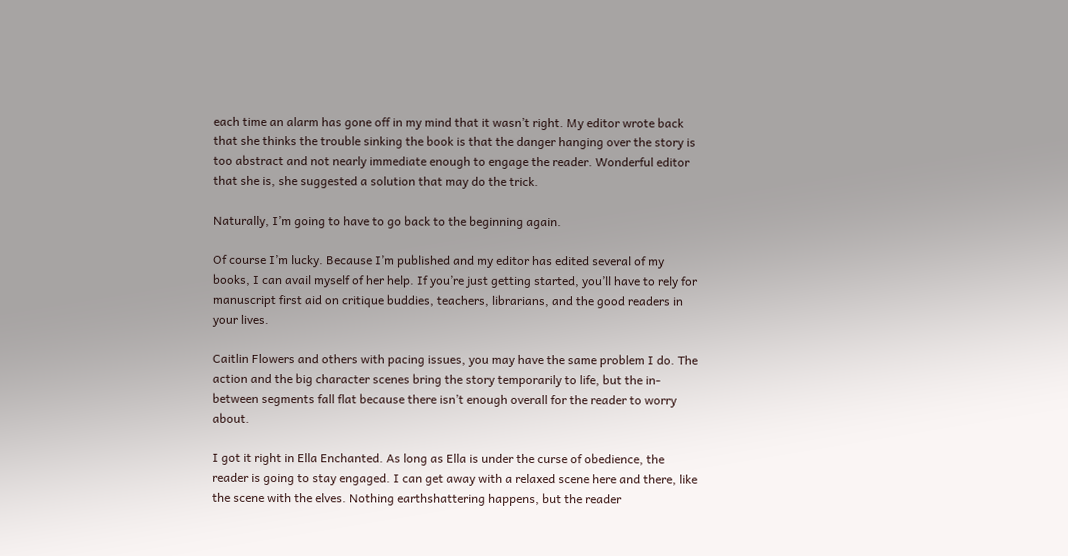each time an alarm has gone off in my mind that it wasn’t right. My editor wrote back that she thinks the trouble sinking the book is that the danger hanging over the story is too abstract and not nearly immediate enough to engage the reader. Wonderful editor that she is, she suggested a solution that may do the trick.

Naturally, I’m going to have to go back to the beginning again.

Of course I’m lucky. Because I’m published and my editor has edited several of my books, I can avail myself of her help. If you’re just getting started, you’ll have to rely for manuscript first aid on critique buddies, teachers, librarians, and the good readers in your lives.

Caitlin Flowers and others with pacing issues, you may have the same problem I do. The action and the big character scenes bring the story temporarily to life, but the in-between segments fall flat because there isn’t enough overall for the reader to worry about.

I got it right in Ella Enchanted. As long as Ella is under the curse of obedience, the reader is going to stay engaged. I can get away with a relaxed scene here and there, like the scene with the elves. Nothing earthshattering happens, but the reader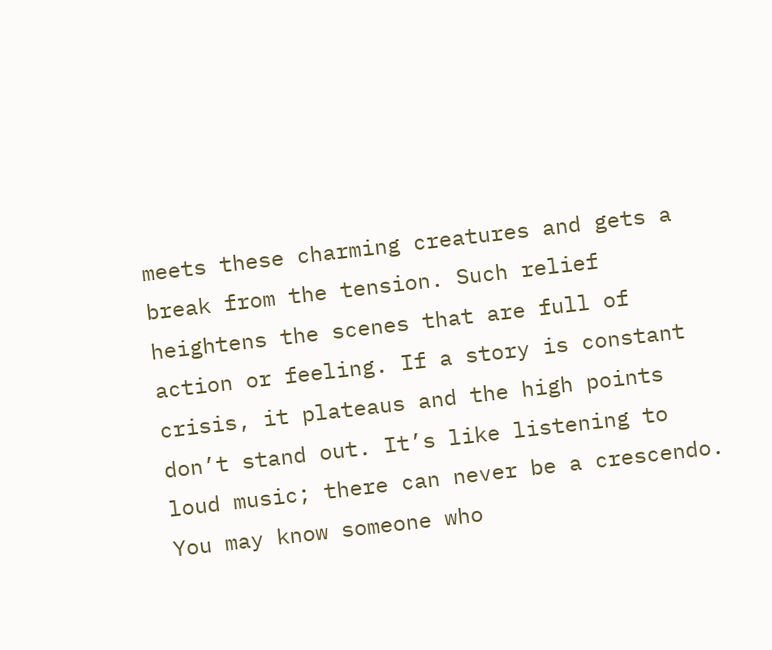meets these charming creatures and gets a break from the tension. Such relief heightens the scenes that are full of action or feeling. If a story is constant crisis, it plateaus and the high points don’t stand out. It’s like listening to loud music; there can never be a crescendo. You may know someone who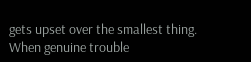gets upset over the smallest thing. When genuine trouble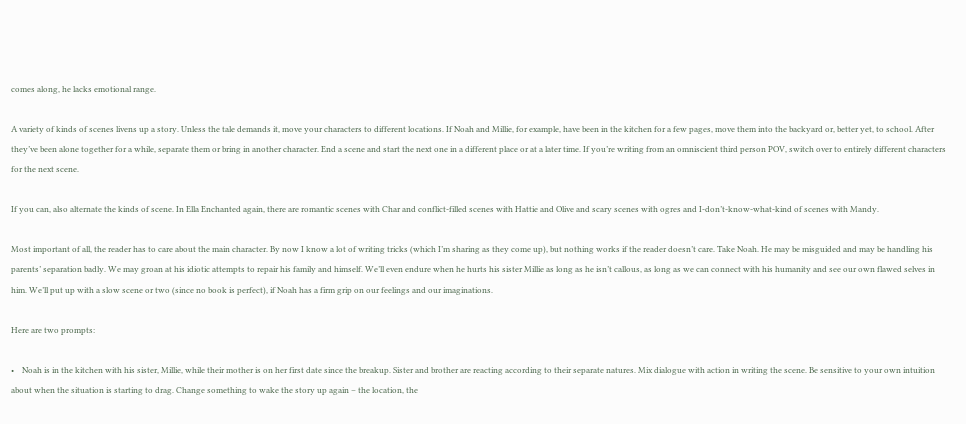comes along, he lacks emotional range.

A variety of kinds of scenes livens up a story. Unless the tale demands it, move your characters to different locations. If Noah and Millie, for example, have been in the kitchen for a few pages, move them into the backyard or, better yet, to school. After they’ve been alone together for a while, separate them or bring in another character. End a scene and start the next one in a different place or at a later time. If you’re writing from an omniscient third person POV, switch over to entirely different characters for the next scene.

If you can, also alternate the kinds of scene. In Ella Enchanted again, there are romantic scenes with Char and conflict-filled scenes with Hattie and Olive and scary scenes with ogres and I-don’t-know-what-kind of scenes with Mandy.

Most important of all, the reader has to care about the main character. By now I know a lot of writing tricks (which I’m sharing as they come up), but nothing works if the reader doesn’t care. Take Noah. He may be misguided and may be handling his parents’ separation badly. We may groan at his idiotic attempts to repair his family and himself. We’ll even endure when he hurts his sister Millie as long as he isn’t callous, as long as we can connect with his humanity and see our own flawed selves in him. We’ll put up with a slow scene or two (since no book is perfect), if Noah has a firm grip on our feelings and our imaginations.

Here are two prompts:

•    Noah is in the kitchen with his sister, Millie, while their mother is on her first date since the breakup. Sister and brother are reacting according to their separate natures. Mix dialogue with action in writing the scene. Be sensitive to your own intuition about when the situation is starting to drag. Change something to wake the story up again – the location, the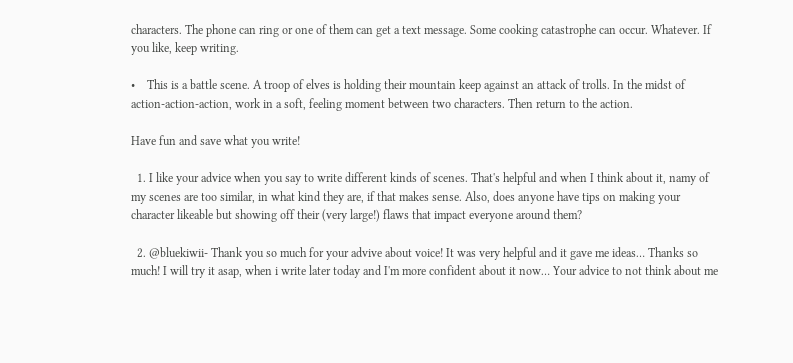characters. The phone can ring or one of them can get a text message. Some cooking catastrophe can occur. Whatever. If you like, keep writing.

•    This is a battle scene. A troop of elves is holding their mountain keep against an attack of trolls. In the midst of action-action-action, work in a soft, feeling moment between two characters. Then return to the action.

Have fun and save what you write!

  1. I like your advice when you say to write different kinds of scenes. That's helpful and when I think about it, namy of my scenes are too similar, in what kind they are, if that makes sense. Also, does anyone have tips on making your character likeable but showing off their (very large!) flaws that impact everyone around them?

  2. @bluekiwii- Thank you so much for your advive about voice! It was very helpful and it gave me ideas… Thanks so much! I will try it asap, when i write later today and I'm more confident about it now… Your advice to not think about me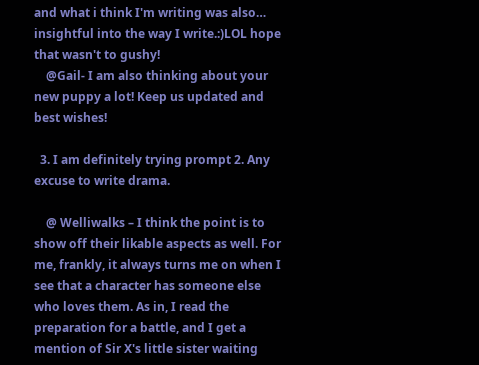and what i think I'm writing was also… insightful into the way I write.:)LOL hope that wasn't to gushy!
    @Gail- I am also thinking about your new puppy a lot! Keep us updated and best wishes!

  3. I am definitely trying prompt 2. Any excuse to write drama.

    @ Welliwalks – I think the point is to show off their likable aspects as well. For me, frankly, it always turns me on when I see that a character has someone else who loves them. As in, I read the preparation for a battle, and I get a mention of Sir X's little sister waiting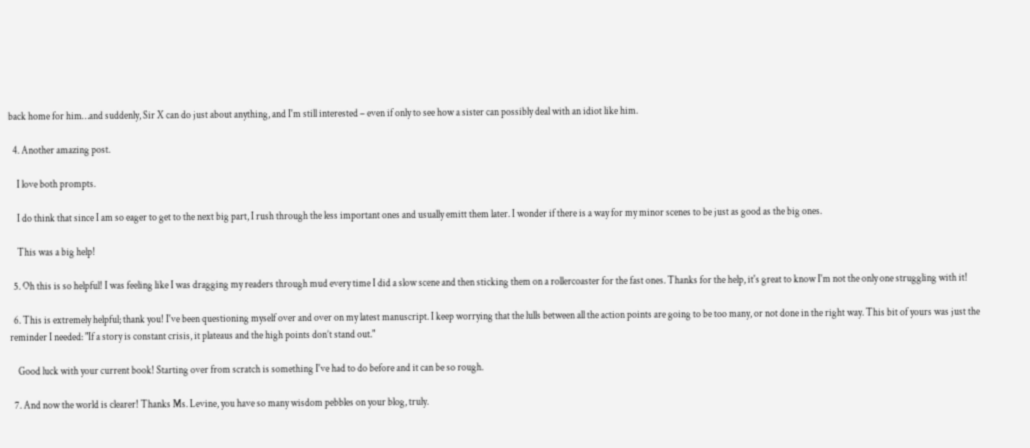back home for him…and suddenly, Sir X can do just about anything, and I'm still interested – even if only to see how a sister can possibly deal with an idiot like him.

  4. Another amazing post.

    I love both prompts.

    I do think that since I am so eager to get to the next big part, I rush through the less important ones and usually emitt them later. I wonder if there is a way for my minor scenes to be just as good as the big ones.

    This was a big help!

  5. Oh this is so helpful! I was feeling like I was dragging my readers through mud every time I did a slow scene and then sticking them on a rollercoaster for the fast ones. Thanks for the help, it's great to know I'm not the only one struggling with it!

  6. This is extremely helpful; thank you! I've been questioning myself over and over on my latest manuscript. I keep worrying that the lulls between all the action points are going to be too many, or not done in the right way. This bit of yours was just the reminder I needed: "If a story is constant crisis, it plateaus and the high points don’t stand out."

    Good luck with your current book! Starting over from scratch is something I've had to do before and it can be so rough.

  7. And now the world is clearer! Thanks Ms. Levine, you have so many wisdom pebbles on your blog, truly.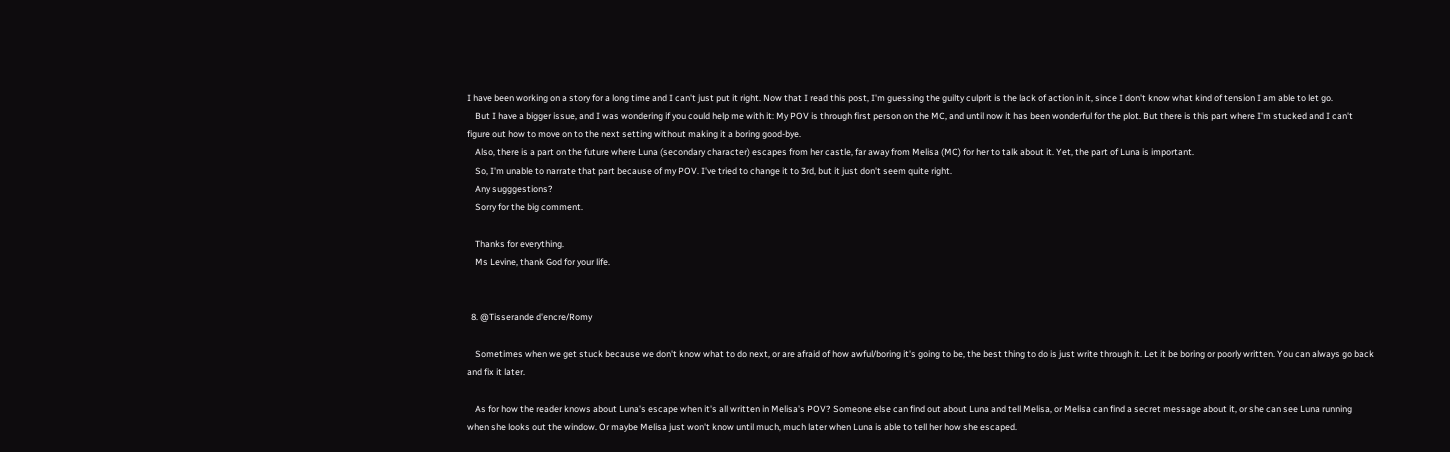I have been working on a story for a long time and I can't just put it right. Now that I read this post, I'm guessing the guilty culprit is the lack of action in it, since I don't know what kind of tension I am able to let go.
    But I have a bigger issue, and I was wondering if you could help me with it: My POV is through first person on the MC, and until now it has been wonderful for the plot. But there is this part where I'm stucked and I can't figure out how to move on to the next setting without making it a boring good-bye.
    Also, there is a part on the future where Luna (secondary character) escapes from her castle, far away from Melisa (MC) for her to talk about it. Yet, the part of Luna is important.
    So, I'm unable to narrate that part because of my POV. I've tried to change it to 3rd, but it just don't seem quite right.
    Any sugggestions?
    Sorry for the big comment.

    Thanks for everything.
    Ms Levine, thank God for your life.


  8. @Tisserande d'encre/Romy

    Sometimes when we get stuck because we don't know what to do next, or are afraid of how awful/boring it's going to be, the best thing to do is just write through it. Let it be boring or poorly written. You can always go back and fix it later.

    As for how the reader knows about Luna's escape when it's all written in Melisa's POV? Someone else can find out about Luna and tell Melisa, or Melisa can find a secret message about it, or she can see Luna running when she looks out the window. Or maybe Melisa just won't know until much, much later when Luna is able to tell her how she escaped.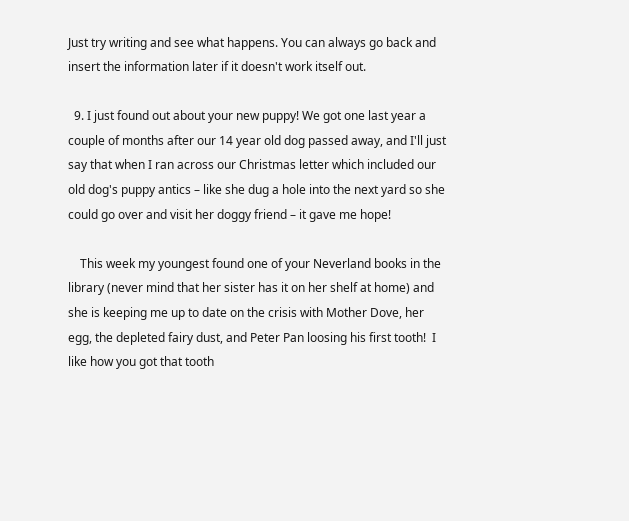Just try writing and see what happens. You can always go back and insert the information later if it doesn't work itself out.

  9. I just found out about your new puppy! We got one last year a couple of months after our 14 year old dog passed away, and I'll just say that when I ran across our Christmas letter which included our old dog's puppy antics – like she dug a hole into the next yard so she could go over and visit her doggy friend – it gave me hope!

    This week my youngest found one of your Neverland books in the library (never mind that her sister has it on her shelf at home) and she is keeping me up to date on the crisis with Mother Dove, her egg, the depleted fairy dust, and Peter Pan loosing his first tooth!  I like how you got that tooth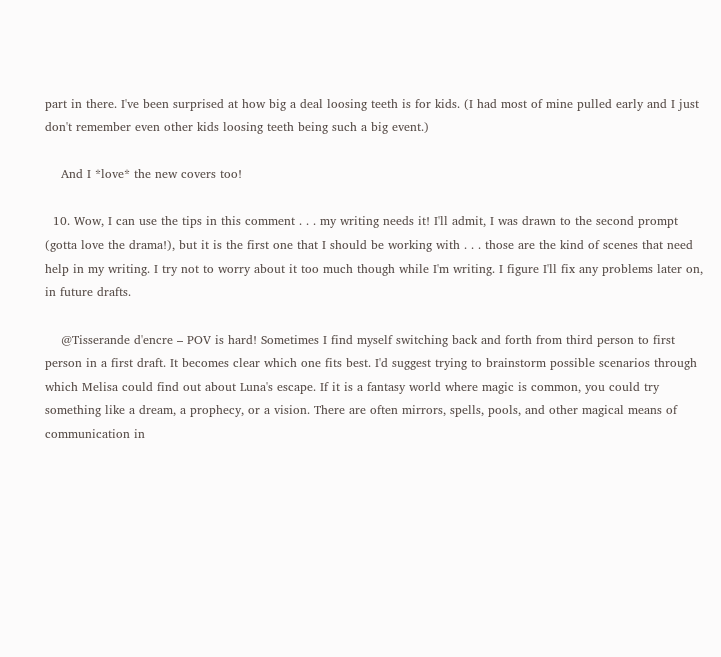part in there. I've been surprised at how big a deal loosing teeth is for kids. (I had most of mine pulled early and I just don't remember even other kids loosing teeth being such a big event.)

    And I *love* the new covers too!

  10. Wow, I can use the tips in this comment . . . my writing needs it! I'll admit, I was drawn to the second prompt (gotta love the drama!), but it is the first one that I should be working with . . . those are the kind of scenes that need help in my writing. I try not to worry about it too much though while I'm writing. I figure I'll fix any problems later on, in future drafts.

    @Tisserande d'encre – POV is hard! Sometimes I find myself switching back and forth from third person to first person in a first draft. It becomes clear which one fits best. I'd suggest trying to brainstorm possible scenarios through which Melisa could find out about Luna's escape. If it is a fantasy world where magic is common, you could try something like a dream, a prophecy, or a vision. There are often mirrors, spells, pools, and other magical means of communication in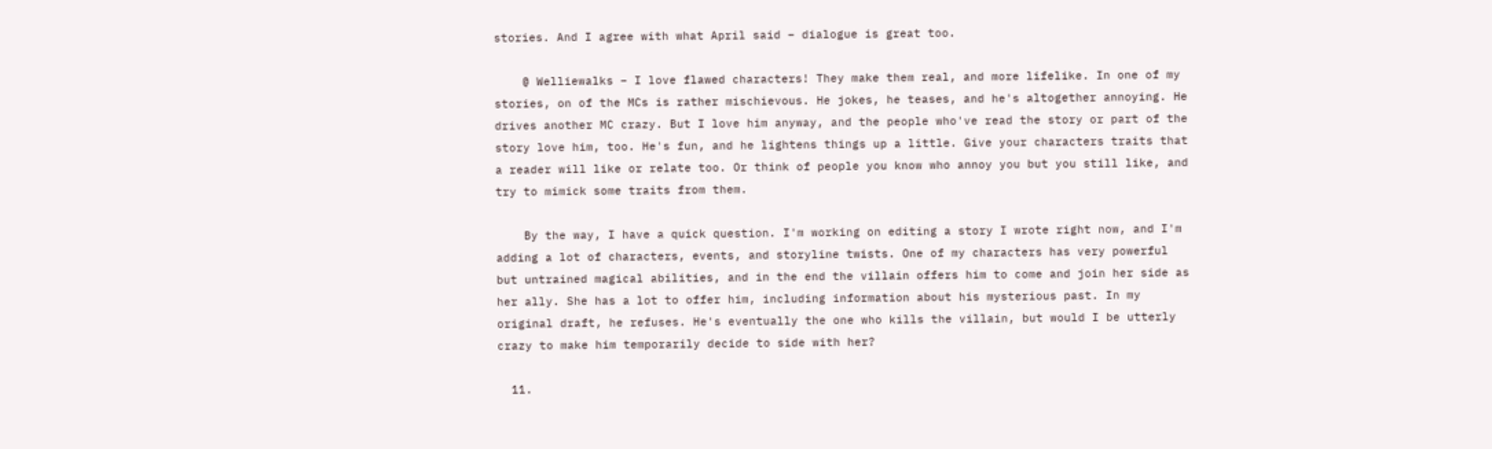stories. And I agree with what April said – dialogue is great too.

    @ Welliewalks – I love flawed characters! They make them real, and more lifelike. In one of my stories, on of the MCs is rather mischievous. He jokes, he teases, and he's altogether annoying. He drives another MC crazy. But I love him anyway, and the people who've read the story or part of the story love him, too. He's fun, and he lightens things up a little. Give your characters traits that a reader will like or relate too. Or think of people you know who annoy you but you still like, and try to mimick some traits from them.

    By the way, I have a quick question. I'm working on editing a story I wrote right now, and I'm adding a lot of characters, events, and storyline twists. One of my characters has very powerful but untrained magical abilities, and in the end the villain offers him to come and join her side as her ally. She has a lot to offer him, including information about his mysterious past. In my original draft, he refuses. He's eventually the one who kills the villain, but would I be utterly crazy to make him temporarily decide to side with her?

  11.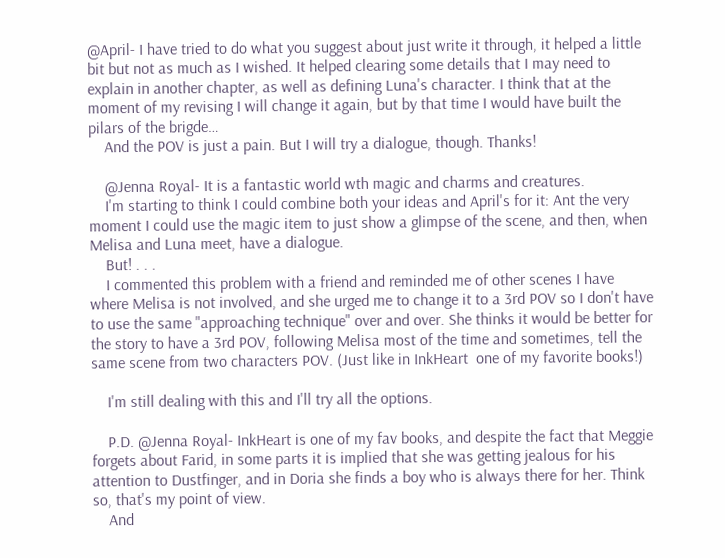@April- I have tried to do what you suggest about just write it through, it helped a little bit but not as much as I wished. It helped clearing some details that I may need to explain in another chapter, as well as defining Luna's character. I think that at the moment of my revising I will change it again, but by that time I would have built the pilars of the brigde…
    And the POV is just a pain. But I will try a dialogue, though. Thanks!

    @Jenna Royal- It is a fantastic world wth magic and charms and creatures.
    I'm starting to think I could combine both your ideas and April's for it: Ant the very moment I could use the magic item to just show a glimpse of the scene, and then, when Melisa and Luna meet, have a dialogue.
    But! . . .
    I commented this problem with a friend and reminded me of other scenes I have where Melisa is not involved, and she urged me to change it to a 3rd POV so I don't have to use the same "approaching technique" over and over. She thinks it would be better for the story to have a 3rd POV, following Melisa most of the time and sometimes, tell the same scene from two characters POV. (Just like in InkHeart  one of my favorite books!)

    I'm still dealing with this and I'll try all the options.

    P.D. @Jenna Royal- InkHeart is one of my fav books, and despite the fact that Meggie forgets about Farid, in some parts it is implied that she was getting jealous for his attention to Dustfinger, and in Doria she finds a boy who is always there for her. Think so, that's my point of view.
    And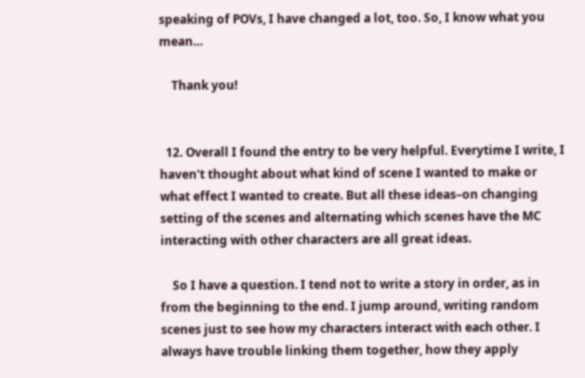speaking of POVs, I have changed a lot, too. So, I know what you mean…

    Thank you!


  12. Overall I found the entry to be very helpful. Everytime I write, I haven't thought about what kind of scene I wanted to make or what effect I wanted to create. But all these ideas–on changing setting of the scenes and alternating which scenes have the MC interacting with other characters are all great ideas.

    So I have a question. I tend not to write a story in order, as in from the beginning to the end. I jump around, writing random scenes just to see how my characters interact with each other. I always have trouble linking them together, how they apply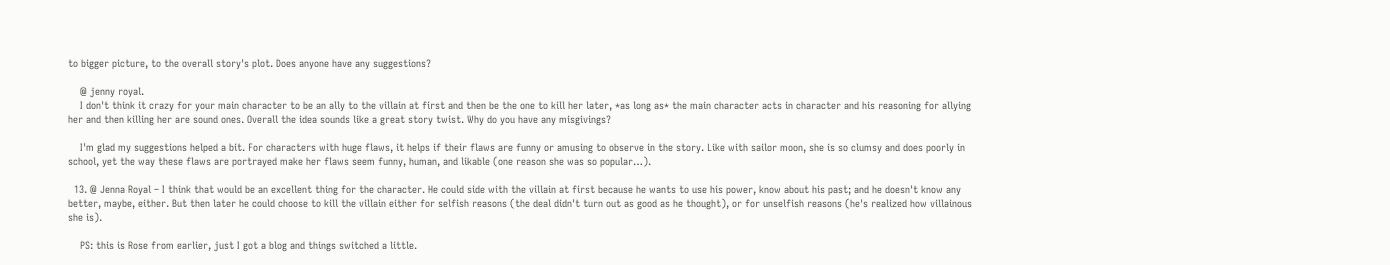to bigger picture, to the overall story's plot. Does anyone have any suggestions?

    @ jenny royal.
    I don't think it crazy for your main character to be an ally to the villain at first and then be the one to kill her later, *as long as* the main character acts in character and his reasoning for allying her and then killing her are sound ones. Overall the idea sounds like a great story twist. Why do you have any misgivings?

    I'm glad my suggestions helped a bit. For characters with huge flaws, it helps if their flaws are funny or amusing to observe in the story. Like with sailor moon, she is so clumsy and does poorly in school, yet the way these flaws are portrayed make her flaws seem funny, human, and likable (one reason she was so popular…).

  13. @ Jenna Royal – I think that would be an excellent thing for the character. He could side with the villain at first because he wants to use his power, know about his past; and he doesn't know any better, maybe, either. But then later he could choose to kill the villain either for selfish reasons (the deal didn't turn out as good as he thought), or for unselfish reasons (he's realized how villainous she is).

    PS: this is Rose from earlier, just I got a blog and things switched a little.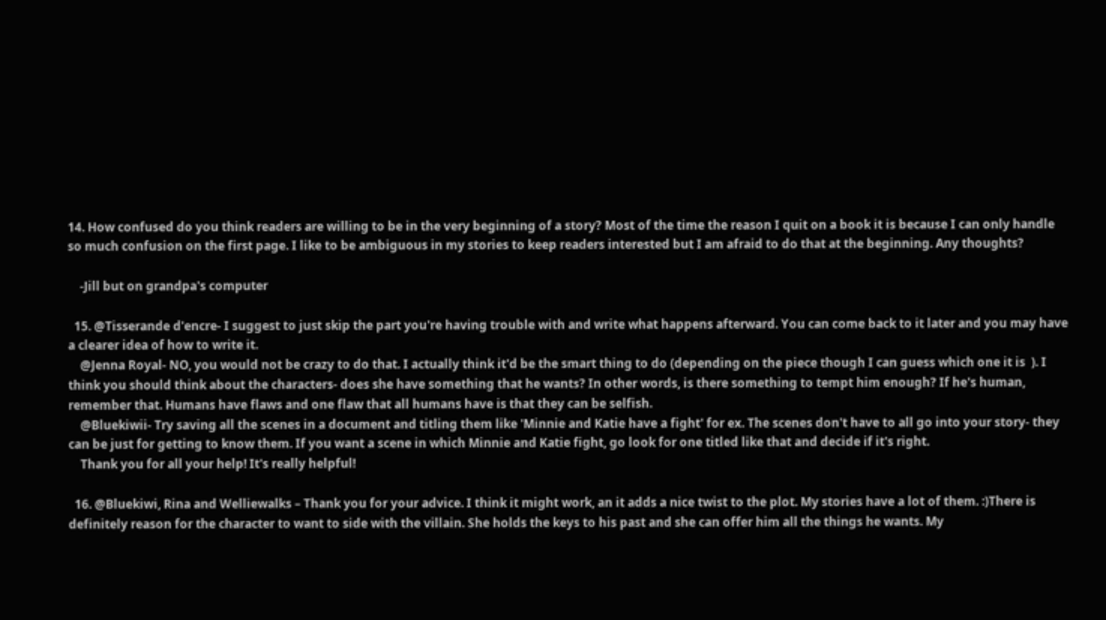14. How confused do you think readers are willing to be in the very beginning of a story? Most of the time the reason I quit on a book it is because I can only handle so much confusion on the first page. I like to be ambiguous in my stories to keep readers interested but I am afraid to do that at the beginning. Any thoughts?

    -Jill but on grandpa's computer

  15. @Tisserande d'encre- I suggest to just skip the part you're having trouble with and write what happens afterward. You can come back to it later and you may have a clearer idea of how to write it.
    @Jenna Royal- NO, you would not be crazy to do that. I actually think it'd be the smart thing to do (depending on the piece though I can guess which one it is  ). I think you should think about the characters- does she have something that he wants? In other words, is there something to tempt him enough? If he's human, remember that. Humans have flaws and one flaw that all humans have is that they can be selfish.
    @Bluekiwii- Try saving all the scenes in a document and titling them like 'Minnie and Katie have a fight' for ex. The scenes don't have to all go into your story- they can be just for getting to know them. If you want a scene in which Minnie and Katie fight, go look for one titled like that and decide if it's right.
    Thank you for all your help! It's really helpful!

  16. @Bluekiwi, Rina and Welliewalks – Thank you for your advice. I think it might work, an it adds a nice twist to the plot. My stories have a lot of them. :)There is definitely reason for the character to want to side with the villain. She holds the keys to his past and she can offer him all the things he wants. My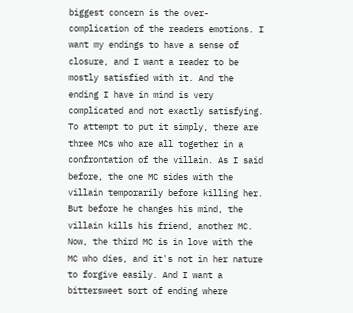biggest concern is the over-complication of the readers emotions. I want my endings to have a sense of closure, and I want a reader to be mostly satisfied with it. And the ending I have in mind is very complicated and not exactly satisfying. To attempt to put it simply, there are three MCs who are all together in a confrontation of the villain. As I said before, the one MC sides with the villain temporarily before killing her. But before he changes his mind, the villain kills his friend, another MC. Now, the third MC is in love with the MC who dies, and it's not in her nature to forgive easily. And I want a bittersweet sort of ending where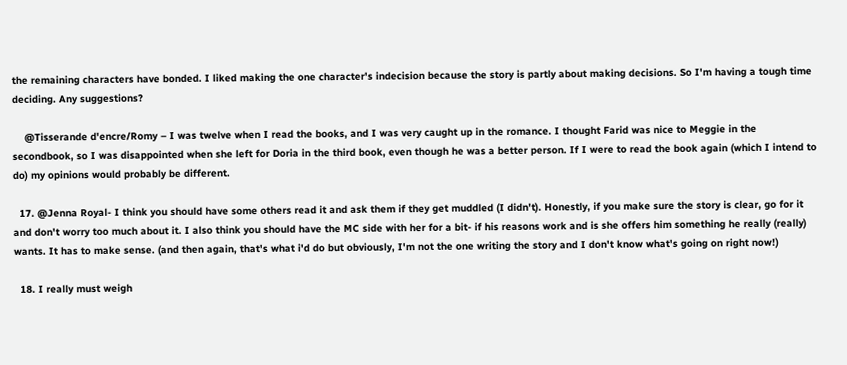the remaining characters have bonded. I liked making the one character's indecision because the story is partly about making decisions. So I'm having a tough time deciding. Any suggestions?

    @Tisserande d'encre/Romy – I was twelve when I read the books, and I was very caught up in the romance. I thought Farid was nice to Meggie in the secondbook, so I was disappointed when she left for Doria in the third book, even though he was a better person. If I were to read the book again (which I intend to do) my opinions would probably be different.

  17. @Jenna Royal- I think you should have some others read it and ask them if they get muddled (I didn't). Honestly, if you make sure the story is clear, go for it and don't worry too much about it. I also think you should have the MC side with her for a bit- if his reasons work and is she offers him something he really (really) wants. It has to make sense. (and then again, that's what i'd do but obviously, I'm not the one writing the story and I don't know what's going on right now!)

  18. I really must weigh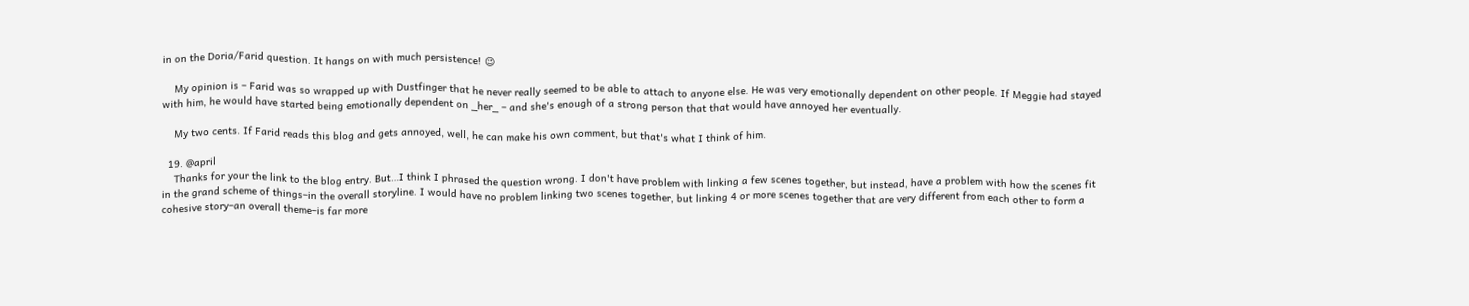in on the Doria/Farid question. It hangs on with much persistence! 😉

    My opinion is – Farid was so wrapped up with Dustfinger that he never really seemed to be able to attach to anyone else. He was very emotionally dependent on other people. If Meggie had stayed with him, he would have started being emotionally dependent on _her_ – and she's enough of a strong person that that would have annoyed her eventually.

    My two cents. If Farid reads this blog and gets annoyed, well, he can make his own comment, but that's what I think of him.

  19. @april
    Thanks for your the link to the blog entry. But…I think I phrased the question wrong. I don't have problem with linking a few scenes together, but instead, have a problem with how the scenes fit in the grand scheme of things–in the overall storyline. I would have no problem linking two scenes together, but linking 4 or more scenes together that are very different from each other to form a cohesive story–an overall theme–is far more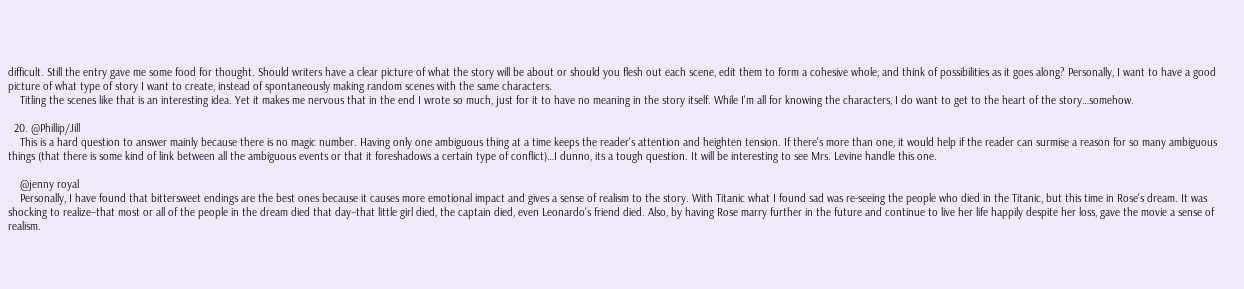difficult. Still the entry gave me some food for thought. Should writers have a clear picture of what the story will be about or should you flesh out each scene, edit them to form a cohesive whole, and think of possibilities as it goes along? Personally, I want to have a good picture of what type of story I want to create, instead of spontaneously making random scenes with the same characters.
    Titling the scenes like that is an interesting idea. Yet it makes me nervous that in the end I wrote so much, just for it to have no meaning in the story itself. While I'm all for knowing the characters, I do want to get to the heart of the story…somehow.

  20. @Phillip/Jill
    This is a hard question to answer mainly because there is no magic number. Having only one ambiguous thing at a time keeps the reader's attention and heighten tension. If there's more than one, it would help if the reader can surmise a reason for so many ambiguous things (that there is some kind of link between all the ambiguous events or that it foreshadows a certain type of conflict)…I dunno, its a tough question. It will be interesting to see Mrs. Levine handle this one.

    @jenny royal
    Personally, I have found that bittersweet endings are the best ones because it causes more emotional impact and gives a sense of realism to the story. With Titanic what I found sad was re-seeing the people who died in the Titanic, but this time in Rose's dream. It was shocking to realize–that most or all of the people in the dream died that day–that little girl died, the captain died, even Leonardo's friend died. Also, by having Rose marry further in the future and continue to live her life happily despite her loss, gave the movie a sense of realism.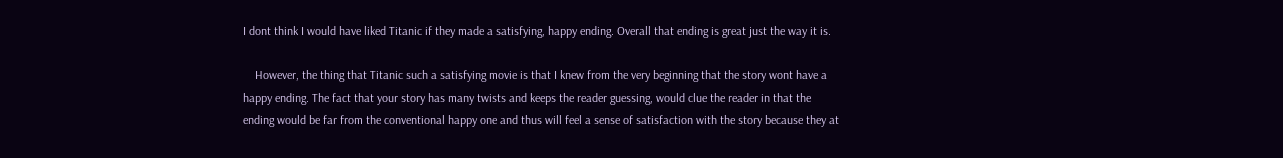I dont think I would have liked Titanic if they made a satisfying, happy ending. Overall that ending is great just the way it is.

    However, the thing that Titanic such a satisfying movie is that I knew from the very beginning that the story wont have a happy ending. The fact that your story has many twists and keeps the reader guessing, would clue the reader in that the ending would be far from the conventional happy one and thus will feel a sense of satisfaction with the story because they at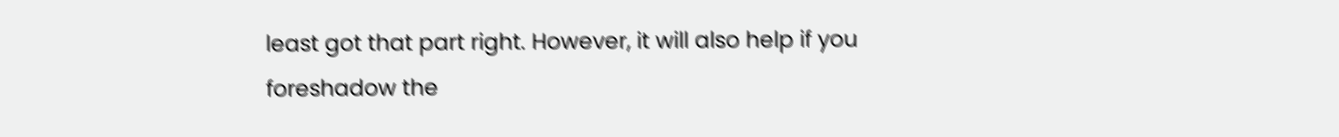least got that part right. However, it will also help if you foreshadow the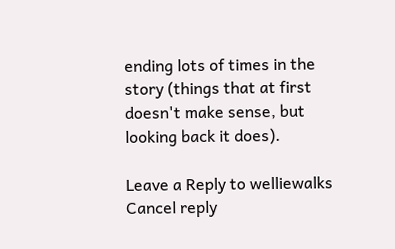ending lots of times in the story (things that at first doesn't make sense, but looking back it does).

Leave a Reply to welliewalks Cancel reply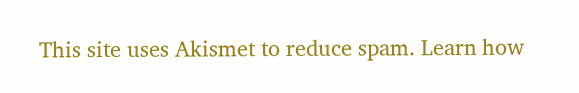This site uses Akismet to reduce spam. Learn how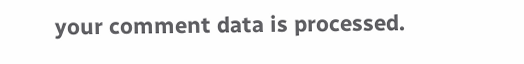your comment data is processed.